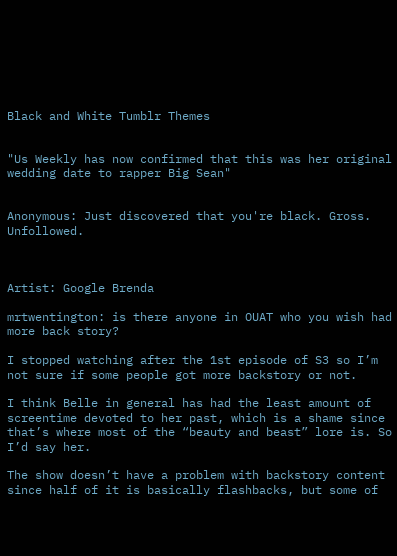Black and White Tumblr Themes


"Us Weekly has now confirmed that this was her original wedding date to rapper Big Sean"


Anonymous: Just discovered that you're black. Gross. Unfollowed.



Artist: Google Brenda

mrtwentington: is there anyone in OUAT who you wish had more back story?

I stopped watching after the 1st episode of S3 so I’m not sure if some people got more backstory or not.

I think Belle in general has had the least amount of screentime devoted to her past, which is a shame since that’s where most of the “beauty and beast” lore is. So I’d say her.

The show doesn’t have a problem with backstory content since half of it is basically flashbacks, but some of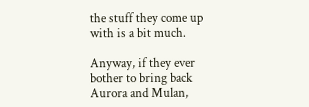the stuff they come up with is a bit much.

Anyway, if they ever bother to bring back Aurora and Mulan,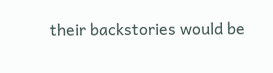their backstories would be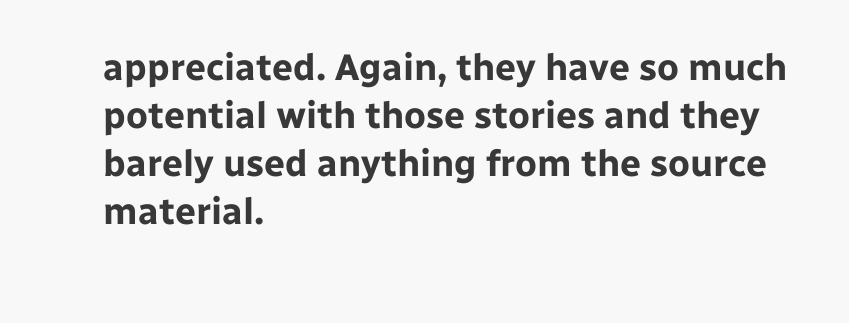appreciated. Again, they have so much potential with those stories and they barely used anything from the source material.